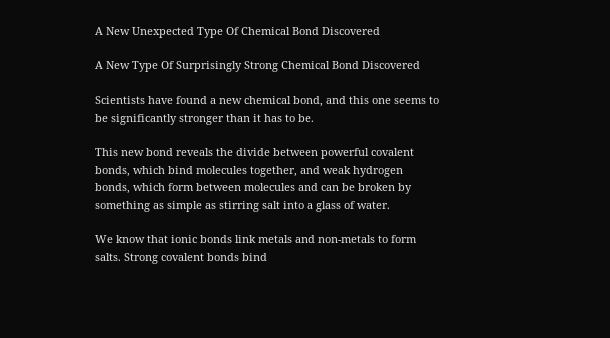A New Unexpected Type Of Chemical Bond Discovered

A New Type Of Surprisingly Strong Chemical Bond Discovered

Scientists have found a new chemical bond, and this one seems to be significantly stronger than it has to be.

This new bond reveals the divide between powerful covalent bonds, which bind molecules together, and weak hydrogen bonds, which form between molecules and can be broken by something as simple as stirring salt into a glass of water.

We know that ionic bonds link metals and non-metals to form salts. Strong covalent bonds bind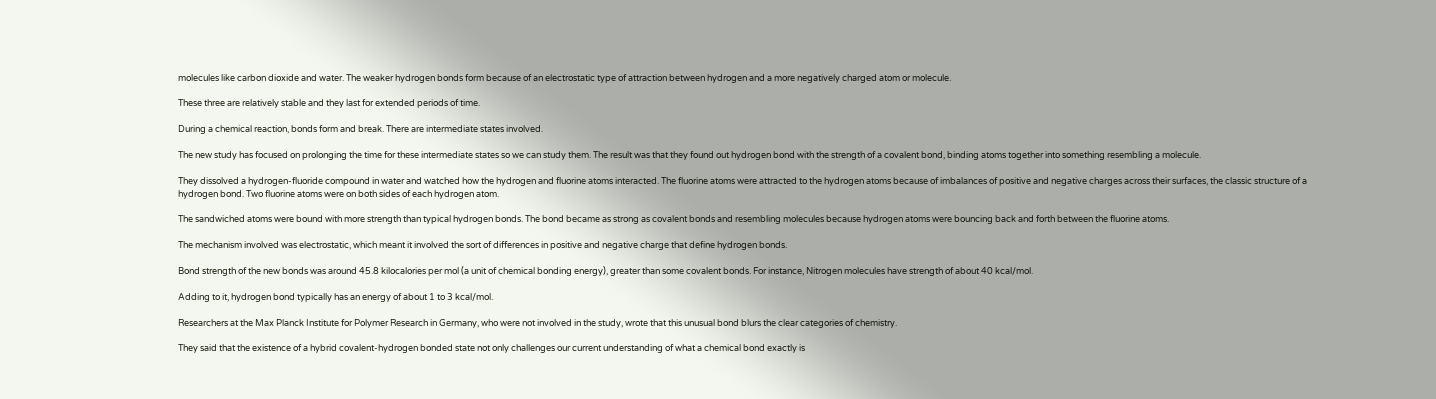molecules like carbon dioxide and water. The weaker hydrogen bonds form because of an electrostatic type of attraction between hydrogen and a more negatively charged atom or molecule.

These three are relatively stable and they last for extended periods of time.

During a chemical reaction, bonds form and break. There are intermediate states involved.

The new study has focused on prolonging the time for these intermediate states so we can study them. The result was that they found out hydrogen bond with the strength of a covalent bond, binding atoms together into something resembling a molecule.

They dissolved a hydrogen-fluoride compound in water and watched how the hydrogen and fluorine atoms interacted. The fluorine atoms were attracted to the hydrogen atoms because of imbalances of positive and negative charges across their surfaces, the classic structure of a hydrogen bond. Two fluorine atoms were on both sides of each hydrogen atom.

The sandwiched atoms were bound with more strength than typical hydrogen bonds. The bond became as strong as covalent bonds and resembling molecules because hydrogen atoms were bouncing back and forth between the fluorine atoms.

The mechanism involved was electrostatic, which meant it involved the sort of differences in positive and negative charge that define hydrogen bonds.

Bond strength of the new bonds was around 45.8 kilocalories per mol (a unit of chemical bonding energy), greater than some covalent bonds. For instance, Nitrogen molecules have strength of about 40 kcal/mol.

Adding to it, hydrogen bond typically has an energy of about 1 to 3 kcal/mol.

Researchers at the Max Planck Institute for Polymer Research in Germany, who were not involved in the study, wrote that this unusual bond blurs the clear categories of chemistry.

They said that the existence of a hybrid covalent-hydrogen bonded state not only challenges our current understanding of what a chemical bond exactly is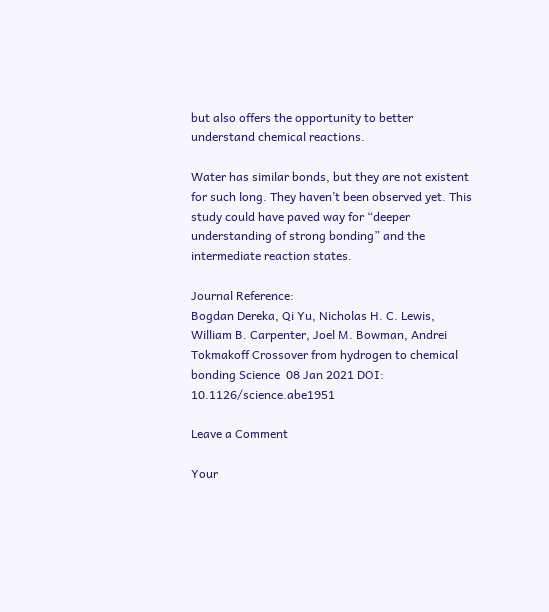but also offers the opportunity to better understand chemical reactions.

Water has similar bonds, but they are not existent for such long. They haven’t been observed yet. This study could have paved way for “deeper understanding of strong bonding” and the intermediate reaction states.

Journal Reference:
Bogdan Dereka, Qi Yu, Nicholas H. C. Lewis, William B. Carpenter, Joel M. Bowman, Andrei Tokmakoff Crossover from hydrogen to chemical bonding Science  08 Jan 2021 DOI: 10.1126/science.abe1951

Leave a Comment

Your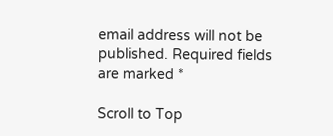email address will not be published. Required fields are marked *

Scroll to Top